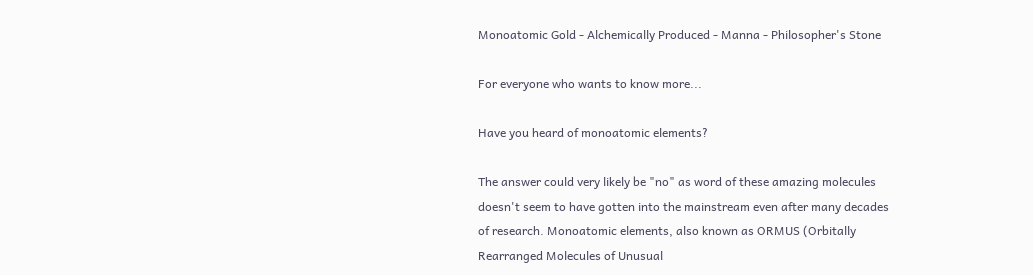Monoatomic Gold - Alchemically Produced - Manna - Philosopher's Stone

For everyone who wants to know more...

Have you heard of monoatomic elements?

The answer could very likely be "no" as word of these amazing molecules doesn't seem to have gotten into the mainstream even after many decades of research. Monoatomic elements, also known as ORMUS (Orbitally Rearranged Molecules of Unusual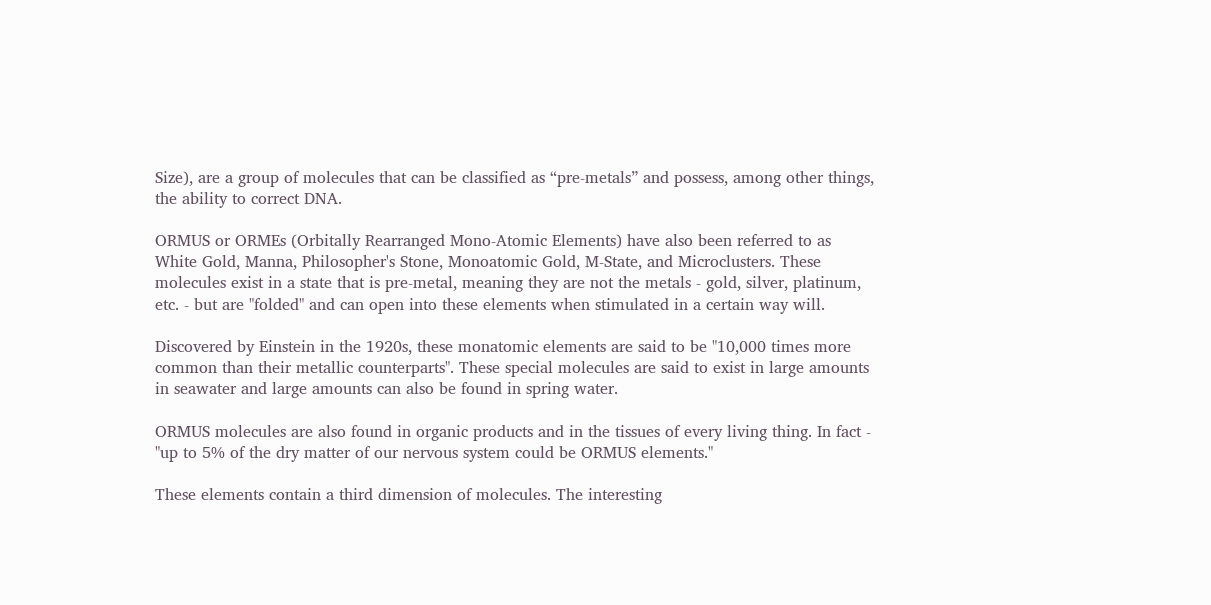Size), are a group of molecules that can be classified as “pre-metals” and possess, among other things, the ability to correct DNA.

ORMUS or ORMEs (Orbitally Rearranged Mono-Atomic Elements) have also been referred to as White Gold, Manna, Philosopher's Stone, Monoatomic Gold, M-State, and Microclusters. These molecules exist in a state that is pre-metal, meaning they are not the metals - gold, silver, platinum, etc. - but are "folded" and can open into these elements when stimulated in a certain way will.

Discovered by Einstein in the 1920s, these monatomic elements are said to be "10,000 times more common than their metallic counterparts". These special molecules are said to exist in large amounts in seawater and large amounts can also be found in spring water.

ORMUS molecules are also found in organic products and in the tissues of every living thing. In fact - "up to 5% of the dry matter of our nervous system could be ORMUS elements."

These elements contain a third dimension of molecules. The interesting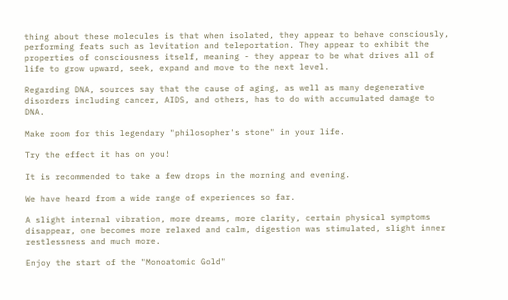thing about these molecules is that when isolated, they appear to behave consciously, performing feats such as levitation and teleportation. They appear to exhibit the properties of consciousness itself, meaning - they appear to be what drives all of life to grow upward, seek, expand and move to the next level.

Regarding DNA, sources say that the cause of aging, as well as many degenerative disorders including cancer, AIDS, and others, has to do with accumulated damage to DNA.

Make room for this legendary "philosopher's stone" in your life.

Try the effect it has on you!

It is recommended to take a few drops in the morning and evening.

We have heard from a wide range of experiences so far.

A slight internal vibration, more dreams, more clarity, certain physical symptoms disappear, one becomes more relaxed and calm, digestion was stimulated, slight inner restlessness and much more.

Enjoy the start of the "Monoatomic Gold"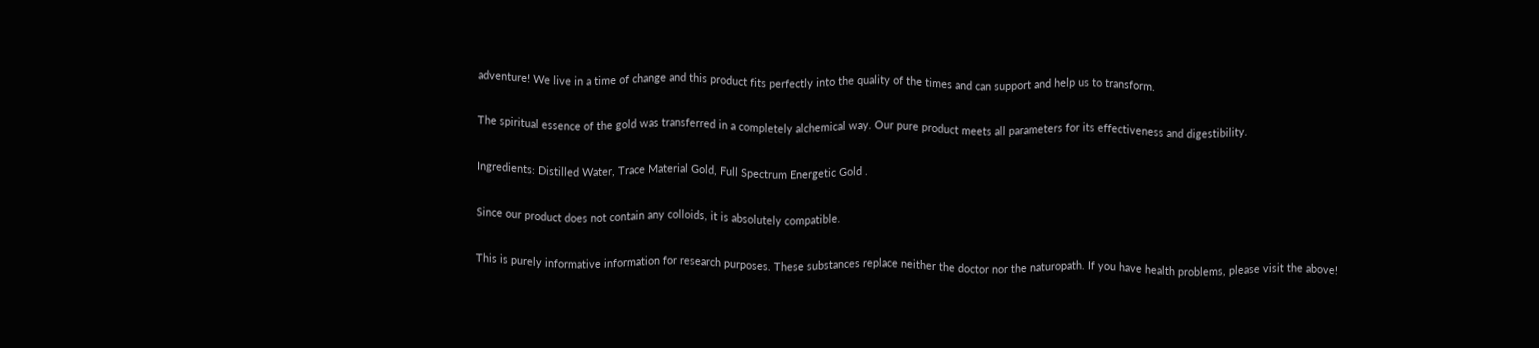adventure! We live in a time of change and this product fits perfectly into the quality of the times and can support and help us to transform.

The spiritual essence of the gold was transferred in a completely alchemical way. Our pure product meets all parameters for its effectiveness and digestibility.

Ingredients: Distilled Water, Trace Material Gold, Full Spectrum Energetic Gold .

Since our product does not contain any colloids, it is absolutely compatible.

This is purely informative information for research purposes. These substances replace neither the doctor nor the naturopath. If you have health problems, please visit the above!